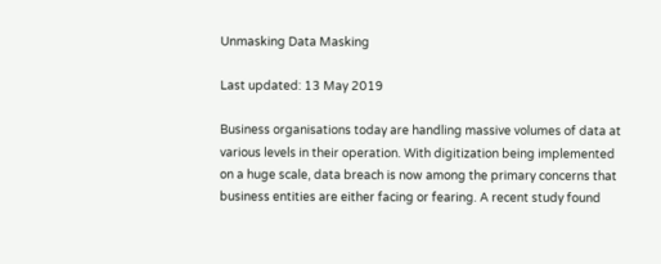Unmasking Data Masking

Last updated: 13 May 2019

Business organisations today are handling massive volumes of data at various levels in their operation. With digitization being implemented on a huge scale, data breach is now among the primary concerns that business entities are either facing or fearing. A recent study found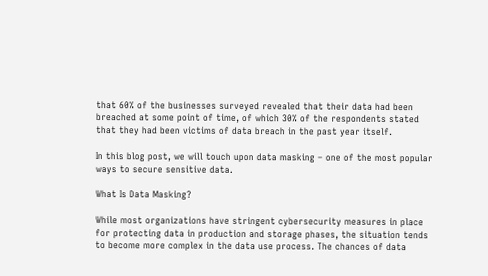that 60% of the businesses surveyed revealed that their data had been breached at some point of time, of which 30% of the respondents stated that they had been victims of data breach in the past year itself.

In this blog post, we will touch upon data masking – one of the most popular ways to secure sensitive data.

What Is Data Masking?

While most organizations have stringent cybersecurity measures in place for protecting data in production and storage phases, the situation tends to become more complex in the data use process. The chances of data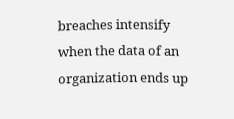breaches intensify when the data of an organization ends up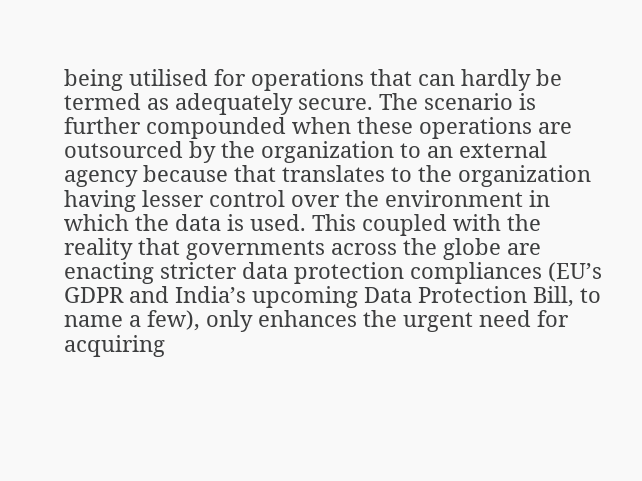being utilised for operations that can hardly be termed as adequately secure. The scenario is further compounded when these operations are outsourced by the organization to an external agency because that translates to the organization having lesser control over the environment in which the data is used. This coupled with the reality that governments across the globe are enacting stricter data protection compliances (EU’s GDPR and India’s upcoming Data Protection Bill, to name a few), only enhances the urgent need for acquiring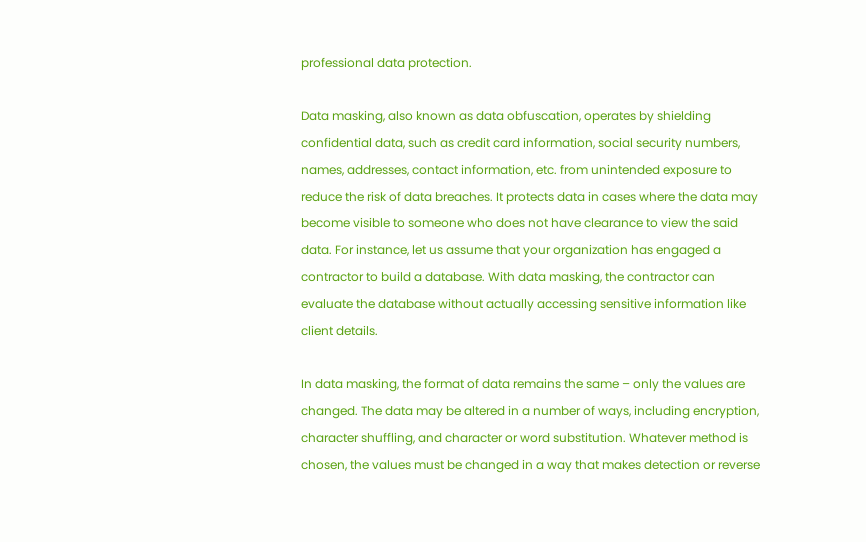professional data protection.

Data masking, also known as data obfuscation, operates by shielding confidential data, such as credit card information, social security numbers, names, addresses, contact information, etc. from unintended exposure to reduce the risk of data breaches. It protects data in cases where the data may become visible to someone who does not have clearance to view the said data. For instance, let us assume that your organization has engaged a contractor to build a database. With data masking, the contractor can evaluate the database without actually accessing sensitive information like client details.

In data masking, the format of data remains the same – only the values are changed. The data may be altered in a number of ways, including encryption, character shuffling, and character or word substitution. Whatever method is chosen, the values must be changed in a way that makes detection or reverse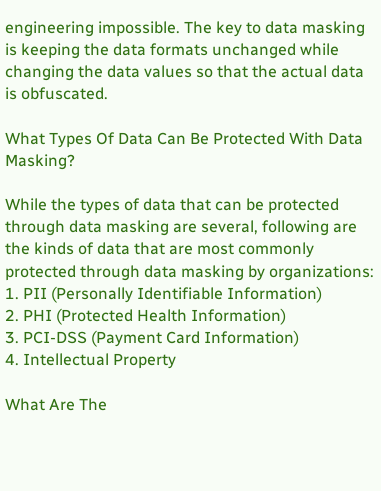engineering impossible. The key to data masking is keeping the data formats unchanged while changing the data values so that the actual data is obfuscated.

What Types Of Data Can Be Protected With Data Masking?

While the types of data that can be protected through data masking are several, following are the kinds of data that are most commonly protected through data masking by organizations:
1. PII (Personally Identifiable Information)
2. PHI (Protected Health Information)
3. PCI-DSS (Payment Card Information)
4. Intellectual Property

What Are The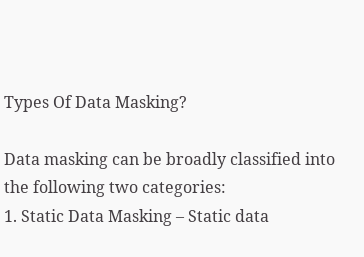Types Of Data Masking?

Data masking can be broadly classified into the following two categories:
1. Static Data Masking – Static data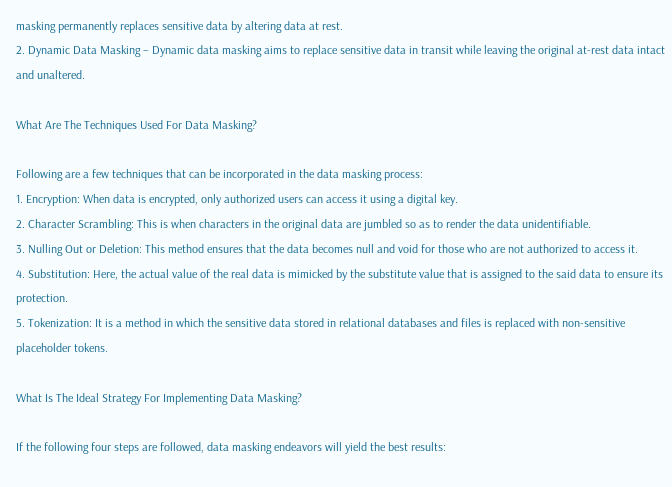masking permanently replaces sensitive data by altering data at rest.
2. Dynamic Data Masking – Dynamic data masking aims to replace sensitive data in transit while leaving the original at-rest data intact and unaltered.

What Are The Techniques Used For Data Masking?

Following are a few techniques that can be incorporated in the data masking process:
1. Encryption: When data is encrypted, only authorized users can access it using a digital key.
2. Character Scrambling: This is when characters in the original data are jumbled so as to render the data unidentifiable.
3. Nulling Out or Deletion: This method ensures that the data becomes null and void for those who are not authorized to access it.
4. Substitution: Here, the actual value of the real data is mimicked by the substitute value that is assigned to the said data to ensure its protection.
5. Tokenization: It is a method in which the sensitive data stored in relational databases and files is replaced with non-sensitive placeholder tokens.

What Is The Ideal Strategy For Implementing Data Masking?

If the following four steps are followed, data masking endeavors will yield the best results: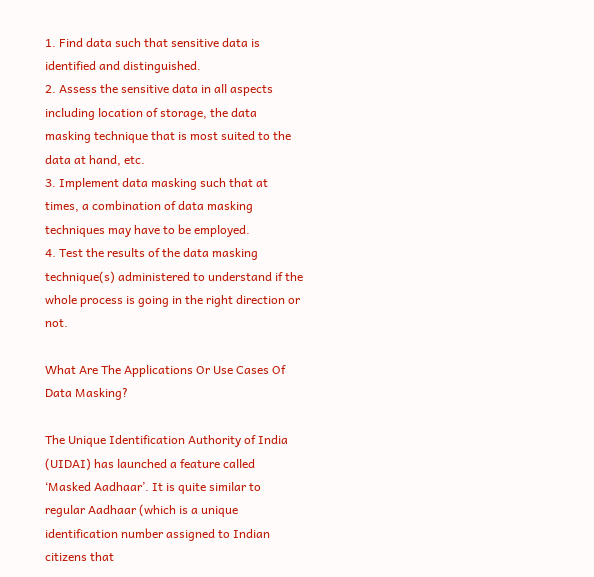1. Find data such that sensitive data is identified and distinguished.
2. Assess the sensitive data in all aspects including location of storage, the data masking technique that is most suited to the data at hand, etc.
3. Implement data masking such that at times, a combination of data masking techniques may have to be employed.
4. Test the results of the data masking technique(s) administered to understand if the whole process is going in the right direction or not.

What Are The Applications Or Use Cases Of Data Masking?

The Unique Identification Authority of India (UIDAI) has launched a feature called ‘Masked Aadhaar’. It is quite similar to regular Aadhaar (which is a unique identification number assigned to Indian citizens that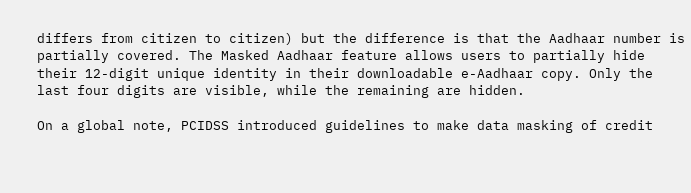differs from citizen to citizen) but the difference is that the Aadhaar number is partially covered. The Masked Aadhaar feature allows users to partially hide their 12-digit unique identity in their downloadable e-Aadhaar copy. Only the last four digits are visible, while the remaining are hidden.

On a global note, PCIDSS introduced guidelines to make data masking of credit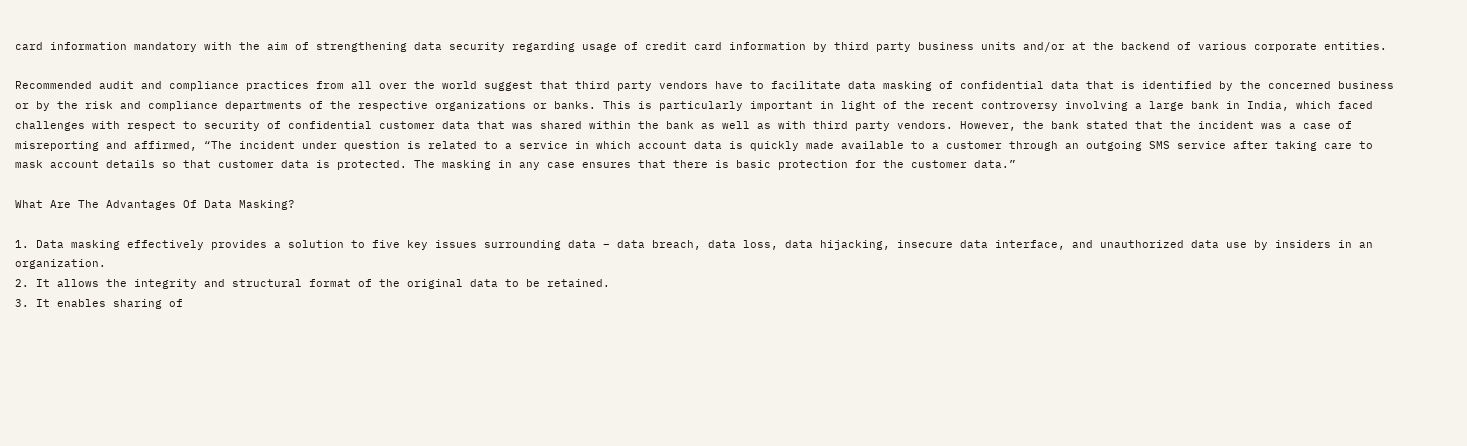card information mandatory with the aim of strengthening data security regarding usage of credit card information by third party business units and/or at the backend of various corporate entities.

Recommended audit and compliance practices from all over the world suggest that third party vendors have to facilitate data masking of confidential data that is identified by the concerned business or by the risk and compliance departments of the respective organizations or banks. This is particularly important in light of the recent controversy involving a large bank in India, which faced challenges with respect to security of confidential customer data that was shared within the bank as well as with third party vendors. However, the bank stated that the incident was a case of misreporting and affirmed, “The incident under question is related to a service in which account data is quickly made available to a customer through an outgoing SMS service after taking care to mask account details so that customer data is protected. The masking in any case ensures that there is basic protection for the customer data.”

What Are The Advantages Of Data Masking?

1. Data masking effectively provides a solution to five key issues surrounding data – data breach, data loss, data hijacking, insecure data interface, and unauthorized data use by insiders in an organization.
2. It allows the integrity and structural format of the original data to be retained.
3. It enables sharing of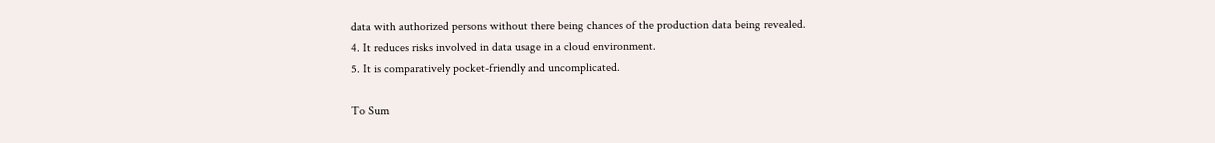data with authorized persons without there being chances of the production data being revealed.
4. It reduces risks involved in data usage in a cloud environment.
5. It is comparatively pocket-friendly and uncomplicated.

To Sum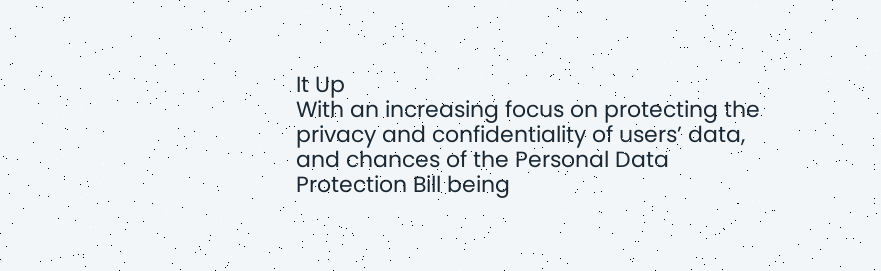It Up
With an increasing focus on protecting the privacy and confidentiality of users’ data, and chances of the Personal Data Protection Bill being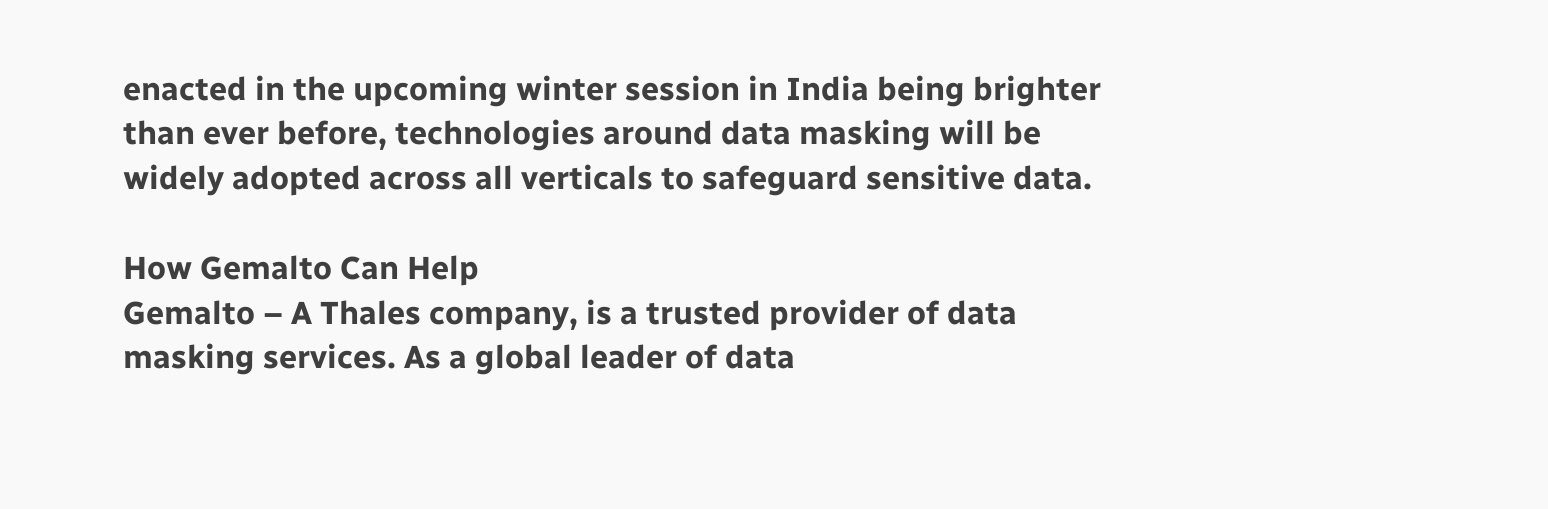enacted in the upcoming winter session in India being brighter than ever before, technologies around data masking will be widely adopted across all verticals to safeguard sensitive data.

How Gemalto Can Help
Gemalto – A Thales company, is a trusted provider of data masking services. As a global leader of data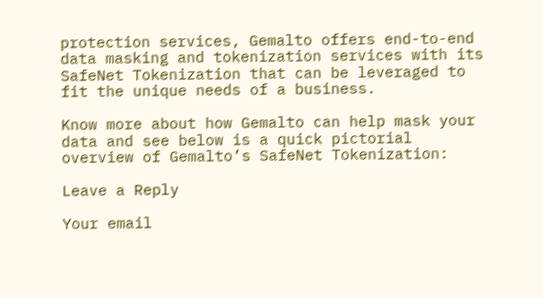protection services, Gemalto offers end-to-end data masking and tokenization services with its SafeNet Tokenization that can be leveraged to fit the unique needs of a business.

Know more about how Gemalto can help mask your data and see below is a quick pictorial overview of Gemalto’s SafeNet Tokenization:

Leave a Reply

Your email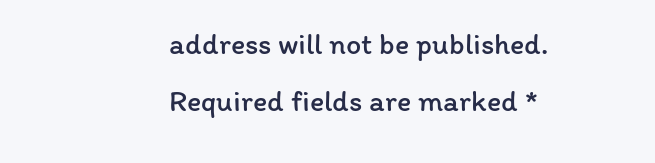address will not be published. Required fields are marked *